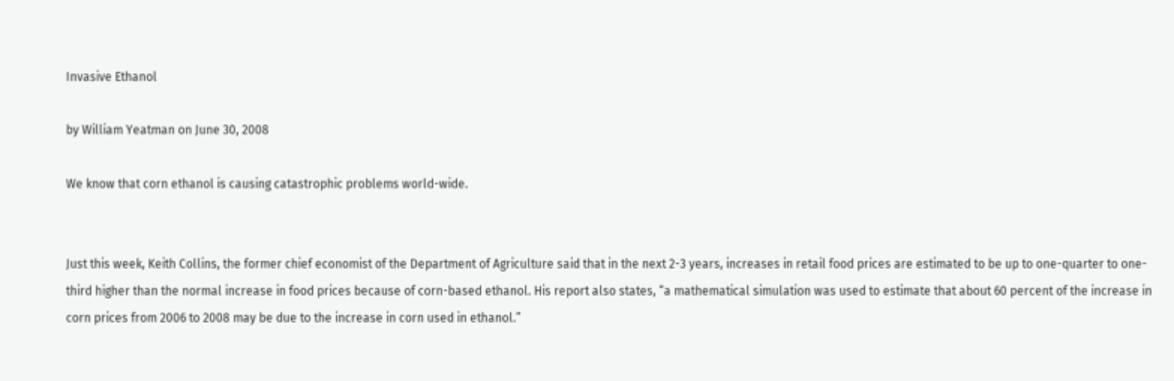Invasive Ethanol

by William Yeatman on June 30, 2008

We know that corn ethanol is causing catastrophic problems world-wide.


Just this week, Keith Collins, the former chief economist of the Department of Agriculture said that in the next 2-3 years, increases in retail food prices are estimated to be up to one-quarter to one-third higher than the normal increase in food prices because of corn-based ethanol. His report also states, “a mathematical simulation was used to estimate that about 60 percent of the increase in corn prices from 2006 to 2008 may be due to the increase in corn used in ethanol.”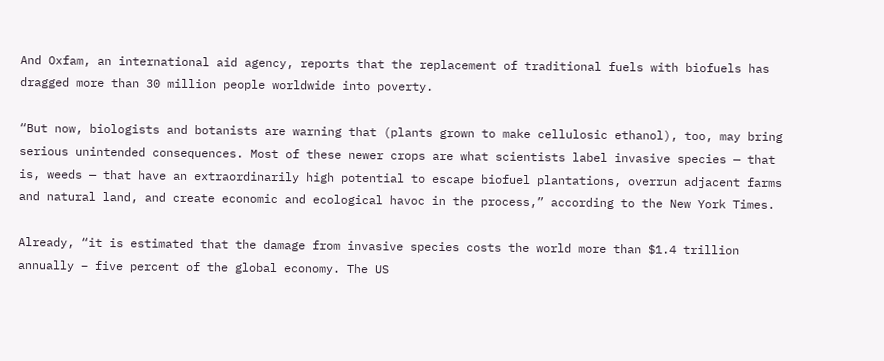And Oxfam, an international aid agency, reports that the replacement of traditional fuels with biofuels has dragged more than 30 million people worldwide into poverty.

“But now, biologists and botanists are warning that (plants grown to make cellulosic ethanol), too, may bring serious unintended consequences. Most of these newer crops are what scientists label invasive species — that is, weeds — that have an extraordinarily high potential to escape biofuel plantations, overrun adjacent farms and natural land, and create economic and ecological havoc in the process,” according to the New York Times.

Already, “it is estimated that the damage from invasive species costs the world more than $1.4 trillion annually – five percent of the global economy. The US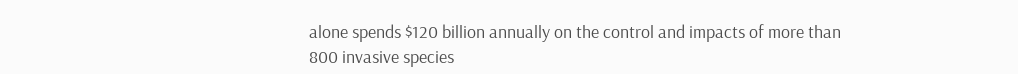alone spends $120 billion annually on the control and impacts of more than 800 invasive species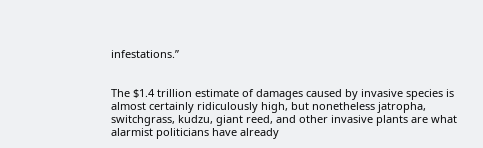infestations.”


The $1.4 trillion estimate of damages caused by invasive species is almost certainly ridiculously high, but nonetheless jatropha, switchgrass, kudzu, giant reed, and other invasive plants are what alarmist politicians have already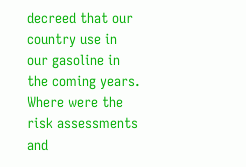decreed that our country use in our gasoline in the coming years.  Where were the risk assessments and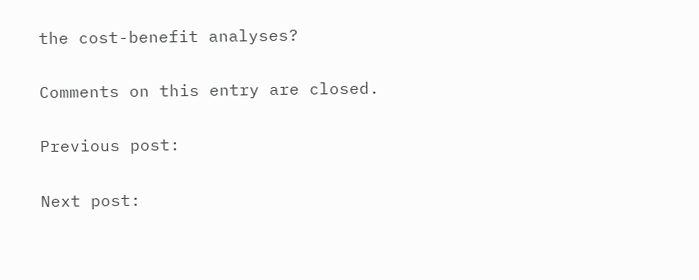the cost-benefit analyses?

Comments on this entry are closed.

Previous post:

Next post: